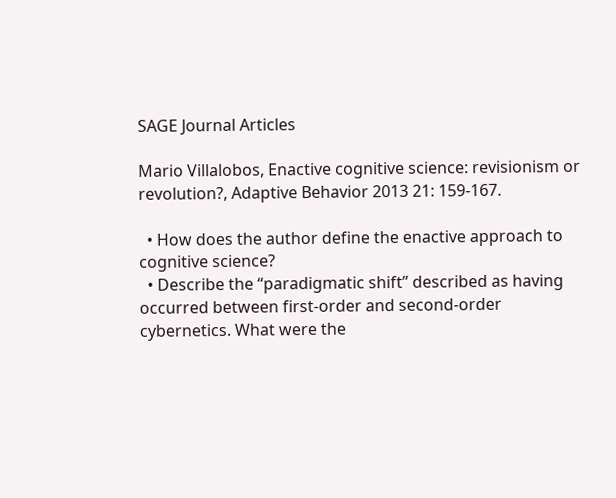SAGE Journal Articles

Mario Villalobos, Enactive cognitive science: revisionism or revolution?, Adaptive Behavior 2013 21: 159-167.

  • How does the author define the enactive approach to cognitive science?
  • Describe the “paradigmatic shift” described as having occurred between first-order and second-order cybernetics. What were the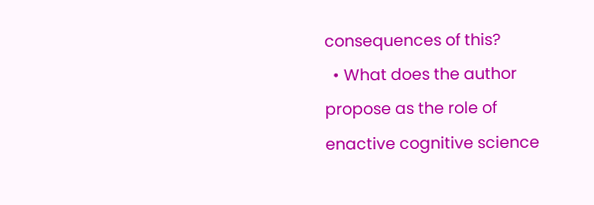consequences of this?
  • What does the author propose as the role of enactive cognitive science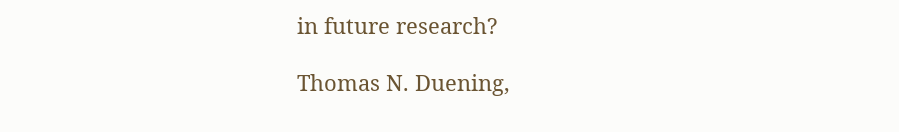in future research?

Thomas N. Duening,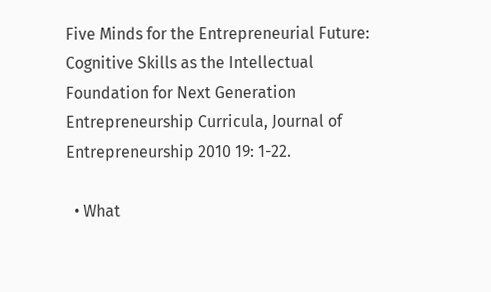Five Minds for the Entrepreneurial Future: Cognitive Skills as the Intellectual Foundation for Next Generation Entrepreneurship Curricula, Journal of Entrepreneurship 2010 19: 1-22.

  • What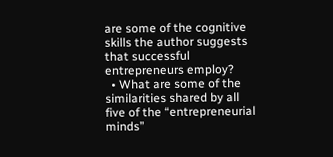are some of the cognitive skills the author suggests that successful entrepreneurs employ?
  • What are some of the similarities shared by all five of the “entrepreneurial minds”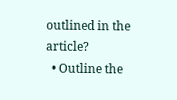outlined in the article?
  • Outline the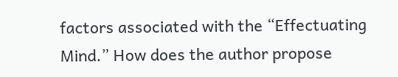factors associated with the “Effectuating Mind.” How does the author propose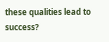these qualities lead to success?